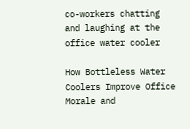co-workers chatting and laughing at the office water cooler

How Bottleless Water Coolers Improve Office Morale and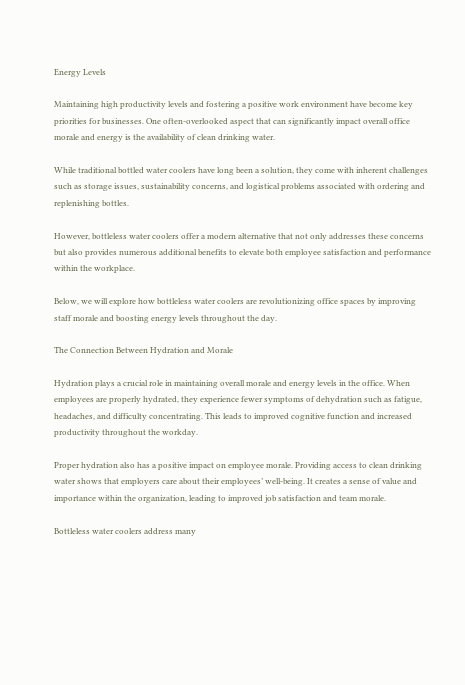Energy Levels

Maintaining high productivity levels and fostering a positive work environment have become key priorities for businesses. One often-overlooked aspect that can significantly impact overall office morale and energy is the availability of clean drinking water.

While traditional bottled water coolers have long been a solution, they come with inherent challenges such as storage issues, sustainability concerns, and logistical problems associated with ordering and replenishing bottles.

However, bottleless water coolers offer a modern alternative that not only addresses these concerns but also provides numerous additional benefits to elevate both employee satisfaction and performance within the workplace.

Below, we will explore how bottleless water coolers are revolutionizing office spaces by improving staff morale and boosting energy levels throughout the day.

The Connection Between Hydration and Morale

Hydration plays a crucial role in maintaining overall morale and energy levels in the office. When employees are properly hydrated, they experience fewer symptoms of dehydration such as fatigue, headaches, and difficulty concentrating. This leads to improved cognitive function and increased productivity throughout the workday.

Proper hydration also has a positive impact on employee morale. Providing access to clean drinking water shows that employers care about their employees’ well-being. It creates a sense of value and importance within the organization, leading to improved job satisfaction and team morale.

Bottleless water coolers address many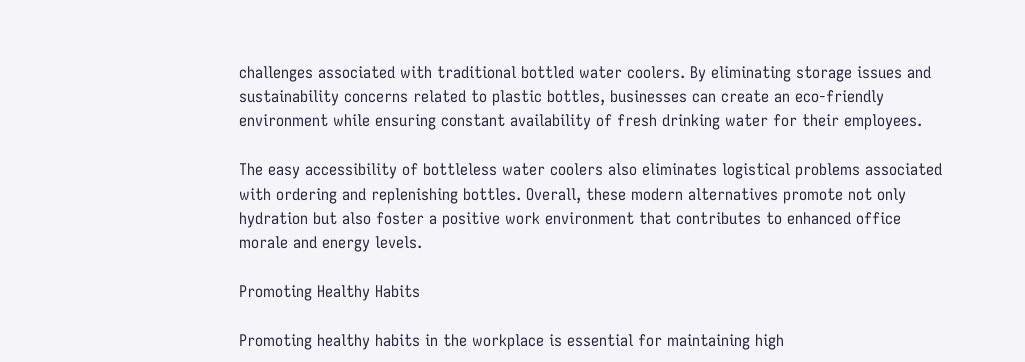challenges associated with traditional bottled water coolers. By eliminating storage issues and sustainability concerns related to plastic bottles, businesses can create an eco-friendly environment while ensuring constant availability of fresh drinking water for their employees.

The easy accessibility of bottleless water coolers also eliminates logistical problems associated with ordering and replenishing bottles. Overall, these modern alternatives promote not only hydration but also foster a positive work environment that contributes to enhanced office morale and energy levels.

Promoting Healthy Habits

Promoting healthy habits in the workplace is essential for maintaining high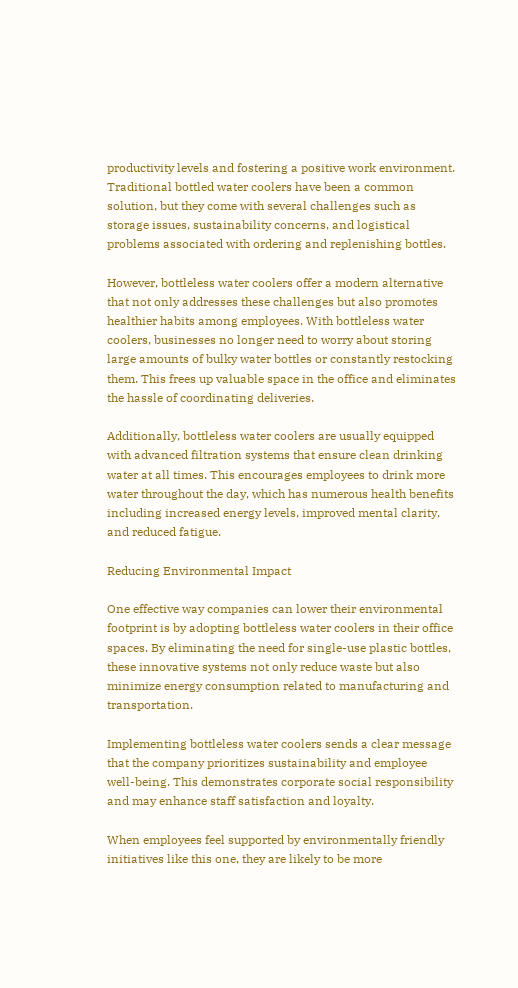productivity levels and fostering a positive work environment. Traditional bottled water coolers have been a common solution, but they come with several challenges such as storage issues, sustainability concerns, and logistical problems associated with ordering and replenishing bottles.

However, bottleless water coolers offer a modern alternative that not only addresses these challenges but also promotes healthier habits among employees. With bottleless water coolers, businesses no longer need to worry about storing large amounts of bulky water bottles or constantly restocking them. This frees up valuable space in the office and eliminates the hassle of coordinating deliveries.

Additionally, bottleless water coolers are usually equipped with advanced filtration systems that ensure clean drinking water at all times. This encourages employees to drink more water throughout the day, which has numerous health benefits including increased energy levels, improved mental clarity, and reduced fatigue.

Reducing Environmental Impact

One effective way companies can lower their environmental footprint is by adopting bottleless water coolers in their office spaces. By eliminating the need for single-use plastic bottles, these innovative systems not only reduce waste but also minimize energy consumption related to manufacturing and transportation.

Implementing bottleless water coolers sends a clear message that the company prioritizes sustainability and employee well-being. This demonstrates corporate social responsibility and may enhance staff satisfaction and loyalty.

When employees feel supported by environmentally friendly initiatives like this one, they are likely to be more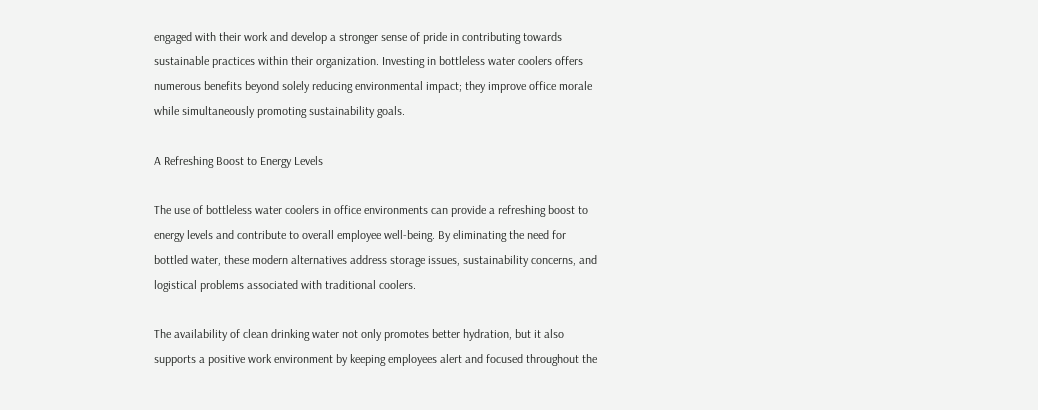engaged with their work and develop a stronger sense of pride in contributing towards sustainable practices within their organization. Investing in bottleless water coolers offers numerous benefits beyond solely reducing environmental impact; they improve office morale while simultaneously promoting sustainability goals.

A Refreshing Boost to Energy Levels

The use of bottleless water coolers in office environments can provide a refreshing boost to energy levels and contribute to overall employee well-being. By eliminating the need for bottled water, these modern alternatives address storage issues, sustainability concerns, and logistical problems associated with traditional coolers.

The availability of clean drinking water not only promotes better hydration, but it also supports a positive work environment by keeping employees alert and focused throughout the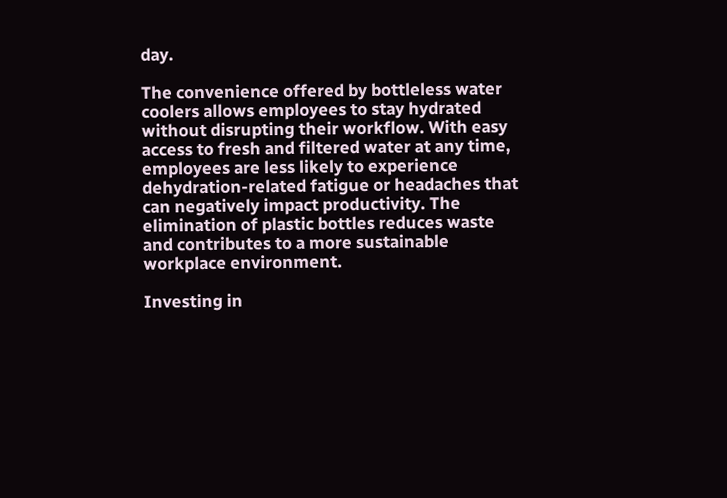day.

The convenience offered by bottleless water coolers allows employees to stay hydrated without disrupting their workflow. With easy access to fresh and filtered water at any time, employees are less likely to experience dehydration-related fatigue or headaches that can negatively impact productivity. The elimination of plastic bottles reduces waste and contributes to a more sustainable workplace environment.

Investing in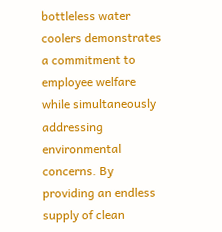bottleless water coolers demonstrates a commitment to employee welfare while simultaneously addressing environmental concerns. By providing an endless supply of clean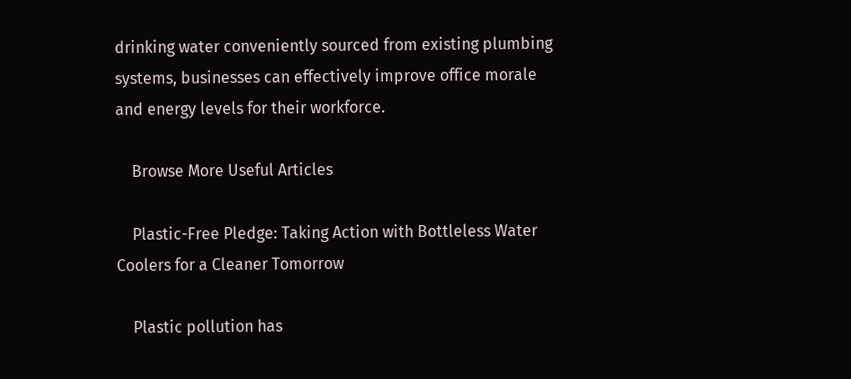drinking water conveniently sourced from existing plumbing systems, businesses can effectively improve office morale and energy levels for their workforce.

    Browse More Useful Articles

    Plastic-Free Pledge: Taking Action with Bottleless Water Coolers for a Cleaner Tomorrow

    Plastic pollution has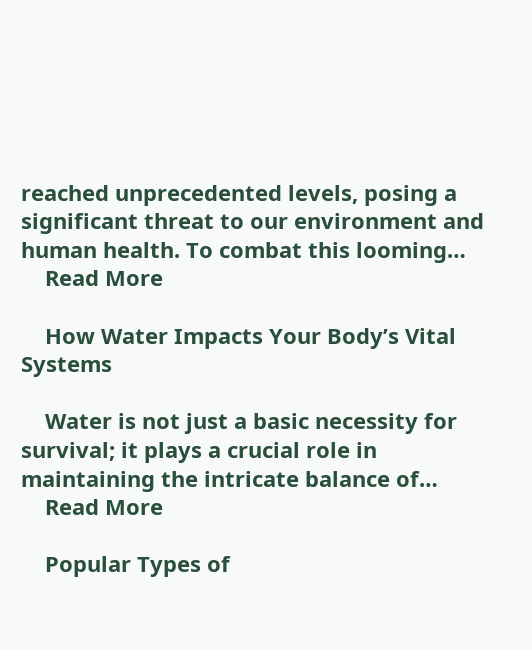reached unprecedented levels, posing a significant threat to our environment and human health. To combat this looming…
    Read More

    How Water Impacts Your Body’s Vital Systems

    Water is not just a basic necessity for survival; it plays a crucial role in maintaining the intricate balance of…
    Read More

    Popular Types of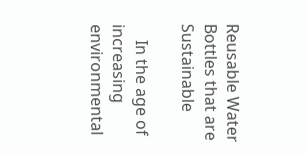Reusable Water Bottles that are Sustainable

    In the age of increasing environmental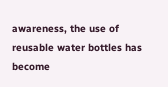awareness, the use of reusable water bottles has become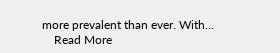more prevalent than ever. With…
    Read More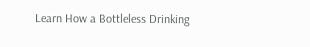Learn How a Bottleless Drinking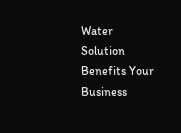Water Solution Benefits Your Business